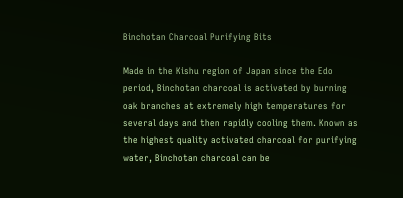Binchotan Charcoal Purifying Bits

Made in the Kishu region of Japan since the Edo period, Binchotan charcoal is activated by burning oak branches at extremely high temperatures for several days and then rapidly cooling them. Known as the highest quality activated charcoal for purifying water, Binchotan charcoal can be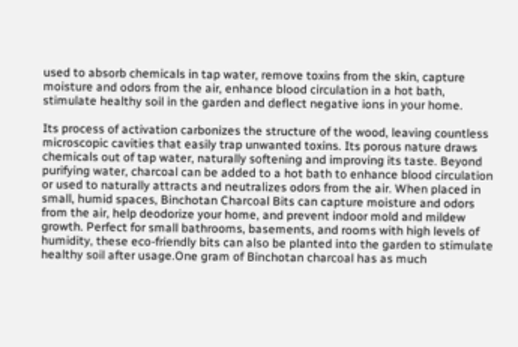used to absorb chemicals in tap water, remove toxins from the skin, capture moisture and odors from the air, enhance blood circulation in a hot bath, stimulate healthy soil in the garden and deflect negative ions in your home.

Its process of activation carbonizes the structure of the wood, leaving countless microscopic cavities that easily trap unwanted toxins. Its porous nature draws chemicals out of tap water, naturally softening and improving its taste. Beyond purifying water, charcoal can be added to a hot bath to enhance blood circulation or used to naturally attracts and neutralizes odors from the air. When placed in small, humid spaces, Binchotan Charcoal Bits can capture moisture and odors from the air, help deodorize your home, and prevent indoor mold and mildew growth. Perfect for small bathrooms, basements, and rooms with high levels of humidity, these eco-friendly bits can also be planted into the garden to stimulate healthy soil after usage.One gram of Binchotan charcoal has as much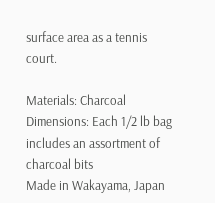surface area as a tennis court.

Materials: Charcoal
Dimensions: Each 1/2 lb bag includes an assortment of charcoal bits
Made in Wakayama, Japan